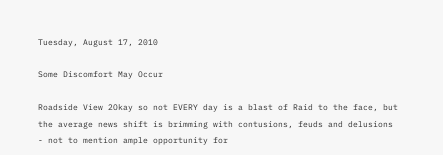Tuesday, August 17, 2010

Some Discomfort May Occur

Roadside View 2Okay so not EVERY day is a blast of Raid to the face, but the average news shift is brimming with contusions, feuds and delusions - not to mention ample opportunity for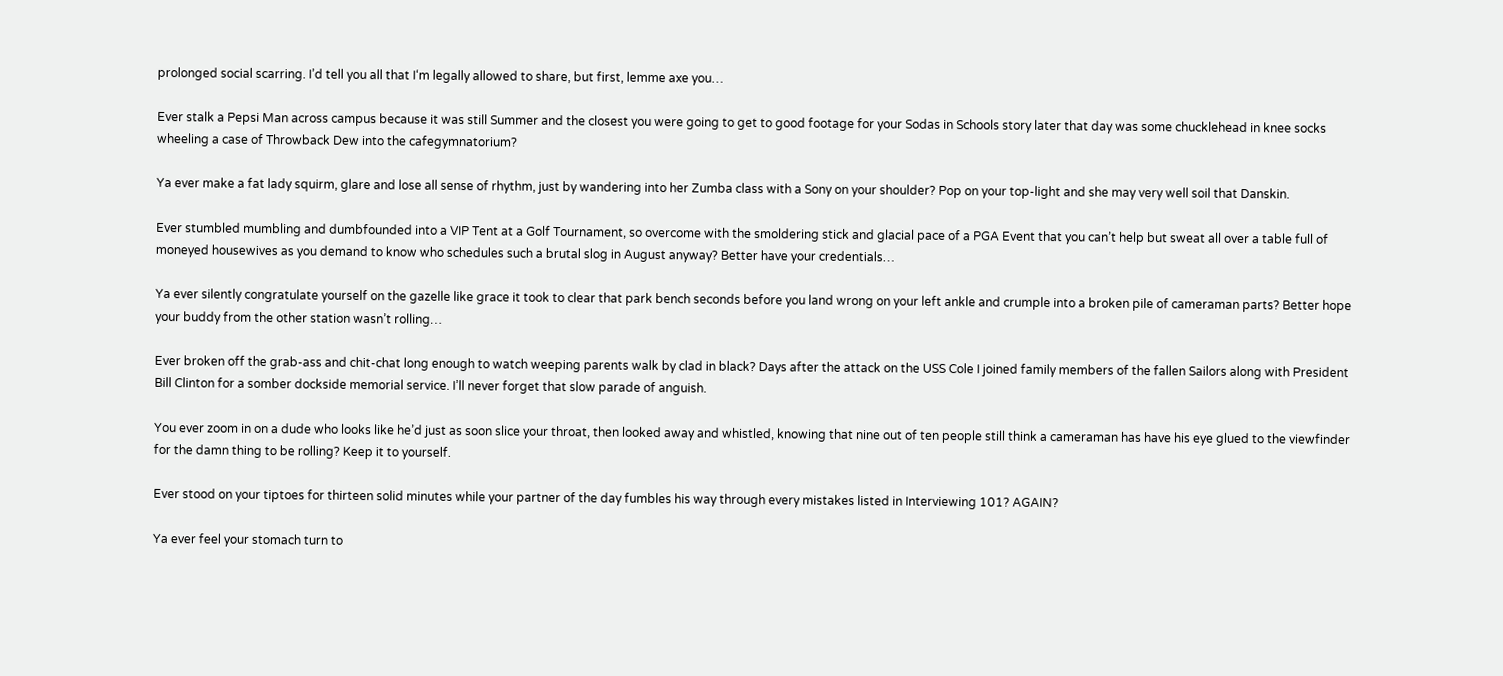prolonged social scarring. I’d tell you all that I‘m legally allowed to share, but first, lemme axe you…

Ever stalk a Pepsi Man across campus because it was still Summer and the closest you were going to get to good footage for your Sodas in Schools story later that day was some chucklehead in knee socks wheeling a case of Throwback Dew into the cafegymnatorium?

Ya ever make a fat lady squirm, glare and lose all sense of rhythm, just by wandering into her Zumba class with a Sony on your shoulder? Pop on your top-light and she may very well soil that Danskin.

Ever stumbled mumbling and dumbfounded into a VIP Tent at a Golf Tournament, so overcome with the smoldering stick and glacial pace of a PGA Event that you can’t help but sweat all over a table full of moneyed housewives as you demand to know who schedules such a brutal slog in August anyway? Better have your credentials…

Ya ever silently congratulate yourself on the gazelle like grace it took to clear that park bench seconds before you land wrong on your left ankle and crumple into a broken pile of cameraman parts? Better hope your buddy from the other station wasn’t rolling…

Ever broken off the grab-ass and chit-chat long enough to watch weeping parents walk by clad in black? Days after the attack on the USS Cole I joined family members of the fallen Sailors along with President Bill Clinton for a somber dockside memorial service. I’ll never forget that slow parade of anguish.

You ever zoom in on a dude who looks like he’d just as soon slice your throat, then looked away and whistled, knowing that nine out of ten people still think a cameraman has have his eye glued to the viewfinder for the damn thing to be rolling? Keep it to yourself.

Ever stood on your tiptoes for thirteen solid minutes while your partner of the day fumbles his way through every mistakes listed in Interviewing 101? AGAIN?

Ya ever feel your stomach turn to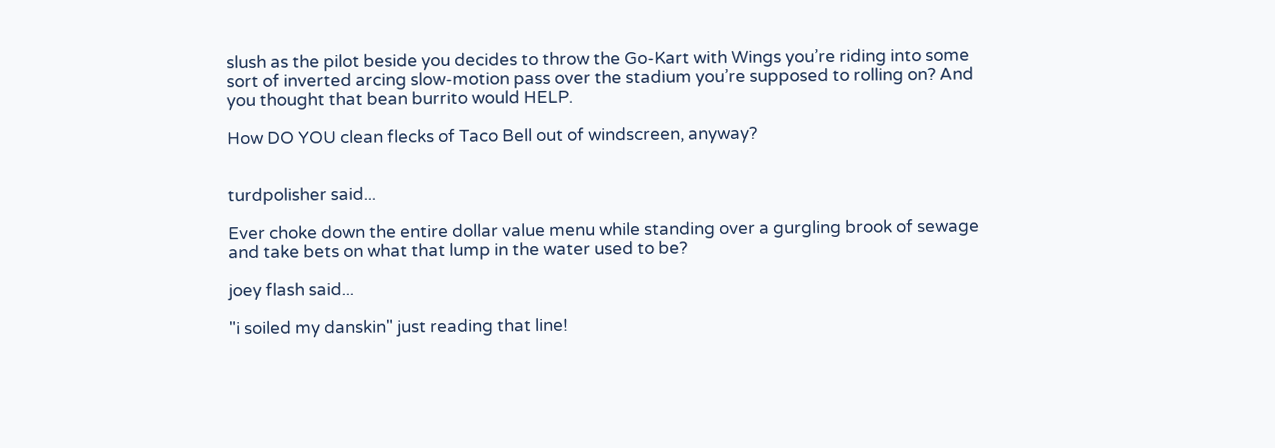slush as the pilot beside you decides to throw the Go-Kart with Wings you’re riding into some sort of inverted arcing slow-motion pass over the stadium you’re supposed to rolling on? And you thought that bean burrito would HELP.

How DO YOU clean flecks of Taco Bell out of windscreen, anyway?


turdpolisher said...

Ever choke down the entire dollar value menu while standing over a gurgling brook of sewage and take bets on what that lump in the water used to be?

joey flash said...

"i soiled my danskin" just reading that line!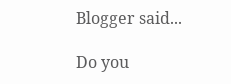Blogger said...

Do you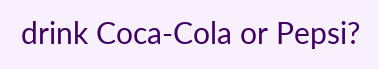drink Coca-Cola or Pepsi?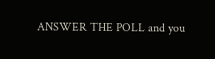ANSWER THE POLL and you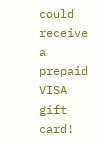could receive a prepaid VISA gift card!